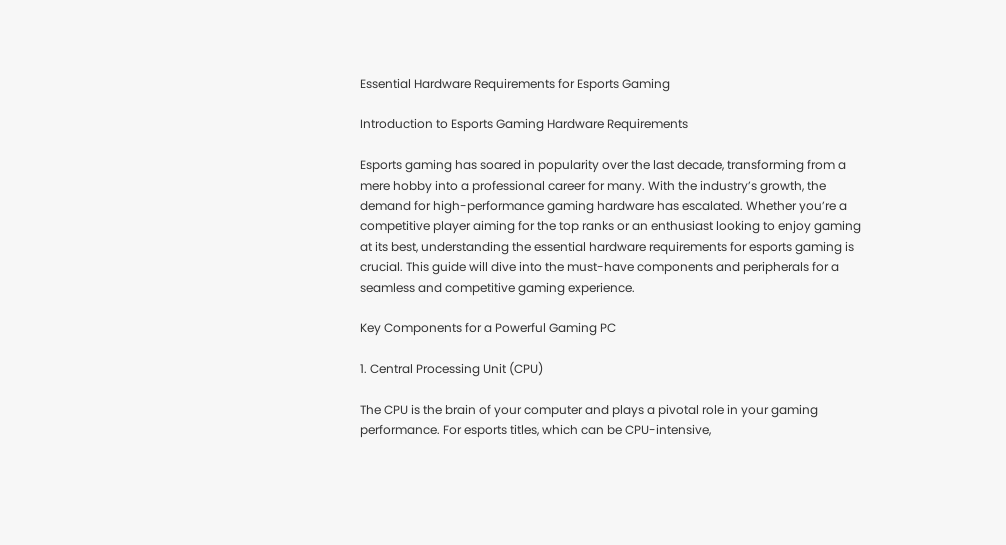Essential Hardware Requirements for Esports Gaming

Introduction to Esports Gaming Hardware Requirements

Esports gaming has soared in popularity over the last decade, transforming from a mere hobby into a professional career for many. With the industry’s growth, the demand for high-performance gaming hardware has escalated. Whether you’re a competitive player aiming for the top ranks or an enthusiast looking to enjoy gaming at its best, understanding the essential hardware requirements for esports gaming is crucial. This guide will dive into the must-have components and peripherals for a seamless and competitive gaming experience.

Key Components for a Powerful Gaming PC

1. Central Processing Unit (CPU)

The CPU is the brain of your computer and plays a pivotal role in your gaming performance. For esports titles, which can be CPU-intensive,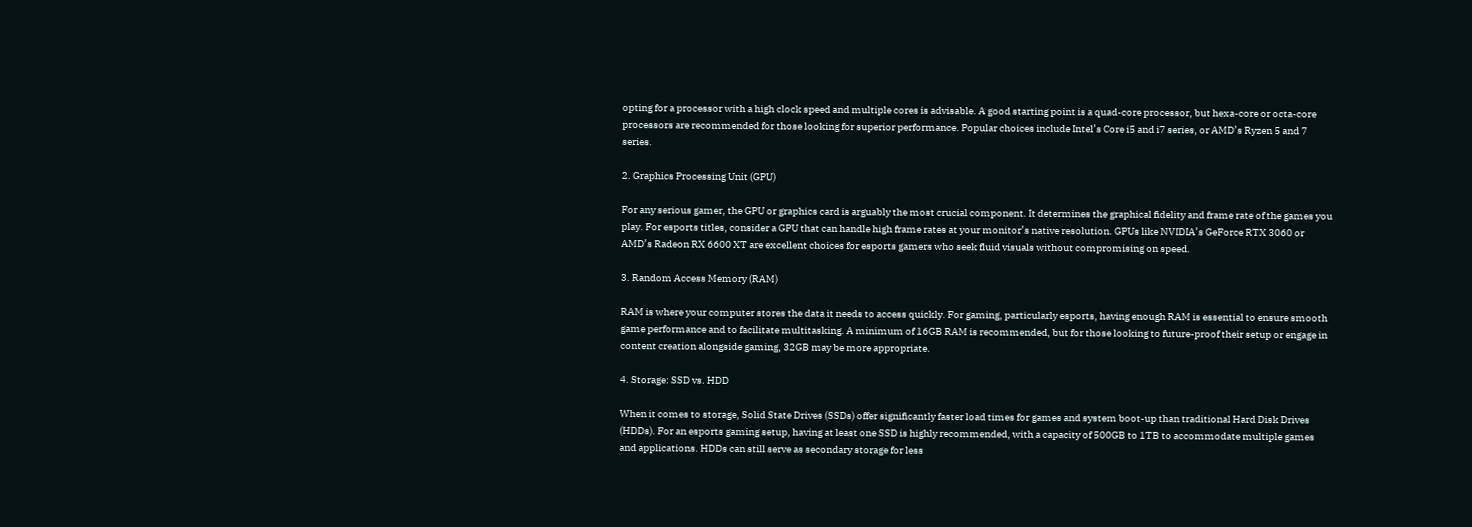opting for a processor with a high clock speed and multiple cores is advisable. A good starting point is a quad-core processor, but hexa-core or octa-core processors are recommended for those looking for superior performance. Popular choices include Intel’s Core i5 and i7 series, or AMD’s Ryzen 5 and 7 series.

2. Graphics Processing Unit (GPU)

For any serious gamer, the GPU or graphics card is arguably the most crucial component. It determines the graphical fidelity and frame rate of the games you play. For esports titles, consider a GPU that can handle high frame rates at your monitor’s native resolution. GPUs like NVIDIA’s GeForce RTX 3060 or AMD’s Radeon RX 6600 XT are excellent choices for esports gamers who seek fluid visuals without compromising on speed.

3. Random Access Memory (RAM)

RAM is where your computer stores the data it needs to access quickly. For gaming, particularly esports, having enough RAM is essential to ensure smooth game performance and to facilitate multitasking. A minimum of 16GB RAM is recommended, but for those looking to future-proof their setup or engage in content creation alongside gaming, 32GB may be more appropriate.

4. Storage: SSD vs. HDD

When it comes to storage, Solid State Drives (SSDs) offer significantly faster load times for games and system boot-up than traditional Hard Disk Drives (HDDs). For an esports gaming setup, having at least one SSD is highly recommended, with a capacity of 500GB to 1TB to accommodate multiple games and applications. HDDs can still serve as secondary storage for less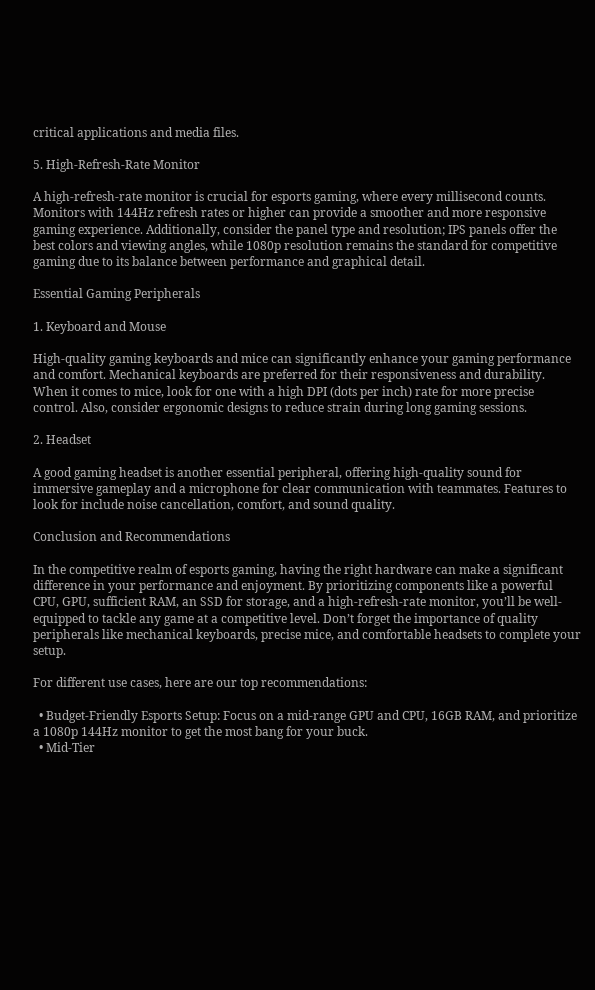critical applications and media files.

5. High-Refresh-Rate Monitor

A high-refresh-rate monitor is crucial for esports gaming, where every millisecond counts. Monitors with 144Hz refresh rates or higher can provide a smoother and more responsive gaming experience. Additionally, consider the panel type and resolution; IPS panels offer the best colors and viewing angles, while 1080p resolution remains the standard for competitive gaming due to its balance between performance and graphical detail.

Essential Gaming Peripherals

1. Keyboard and Mouse

High-quality gaming keyboards and mice can significantly enhance your gaming performance and comfort. Mechanical keyboards are preferred for their responsiveness and durability. When it comes to mice, look for one with a high DPI (dots per inch) rate for more precise control. Also, consider ergonomic designs to reduce strain during long gaming sessions.

2. Headset

A good gaming headset is another essential peripheral, offering high-quality sound for immersive gameplay and a microphone for clear communication with teammates. Features to look for include noise cancellation, comfort, and sound quality.

Conclusion and Recommendations

In the competitive realm of esports gaming, having the right hardware can make a significant difference in your performance and enjoyment. By prioritizing components like a powerful CPU, GPU, sufficient RAM, an SSD for storage, and a high-refresh-rate monitor, you’ll be well-equipped to tackle any game at a competitive level. Don’t forget the importance of quality peripherals like mechanical keyboards, precise mice, and comfortable headsets to complete your setup.

For different use cases, here are our top recommendations:

  • Budget-Friendly Esports Setup: Focus on a mid-range GPU and CPU, 16GB RAM, and prioritize a 1080p 144Hz monitor to get the most bang for your buck.
  • Mid-Tier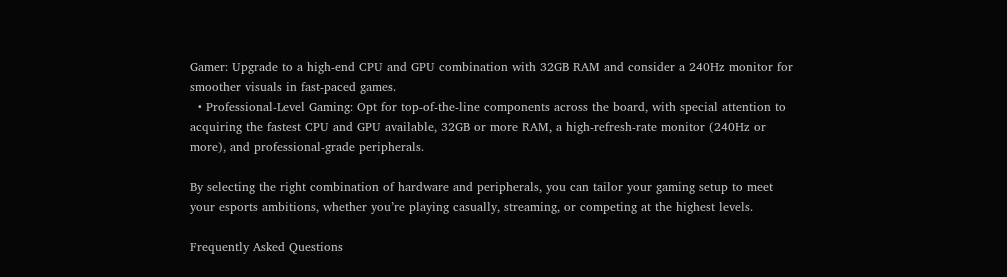Gamer: Upgrade to a high-end CPU and GPU combination with 32GB RAM and consider a 240Hz monitor for smoother visuals in fast-paced games.
  • Professional-Level Gaming: Opt for top-of-the-line components across the board, with special attention to acquiring the fastest CPU and GPU available, 32GB or more RAM, a high-refresh-rate monitor (240Hz or more), and professional-grade peripherals.

By selecting the right combination of hardware and peripherals, you can tailor your gaming setup to meet your esports ambitions, whether you’re playing casually, streaming, or competing at the highest levels.

Frequently Asked Questions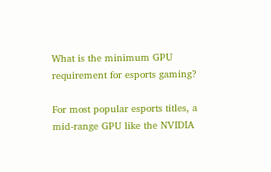What is the minimum GPU requirement for esports gaming?

For most popular esports titles, a mid-range GPU like the NVIDIA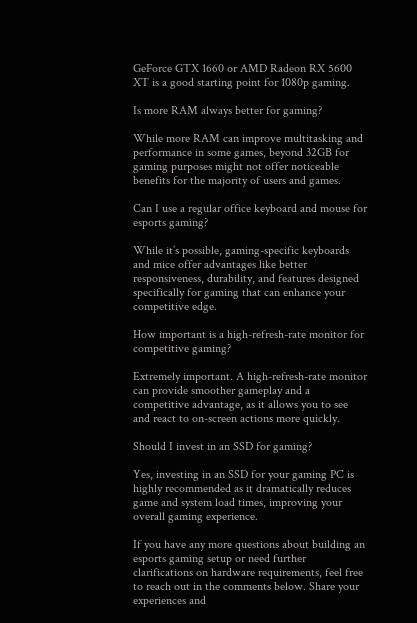GeForce GTX 1660 or AMD Radeon RX 5600 XT is a good starting point for 1080p gaming.

Is more RAM always better for gaming?

While more RAM can improve multitasking and performance in some games, beyond 32GB for gaming purposes might not offer noticeable benefits for the majority of users and games.

Can I use a regular office keyboard and mouse for esports gaming?

While it’s possible, gaming-specific keyboards and mice offer advantages like better responsiveness, durability, and features designed specifically for gaming that can enhance your competitive edge.

How important is a high-refresh-rate monitor for competitive gaming?

Extremely important. A high-refresh-rate monitor can provide smoother gameplay and a competitive advantage, as it allows you to see and react to on-screen actions more quickly.

Should I invest in an SSD for gaming?

Yes, investing in an SSD for your gaming PC is highly recommended as it dramatically reduces game and system load times, improving your overall gaming experience.

If you have any more questions about building an esports gaming setup or need further clarifications on hardware requirements, feel free to reach out in the comments below. Share your experiences and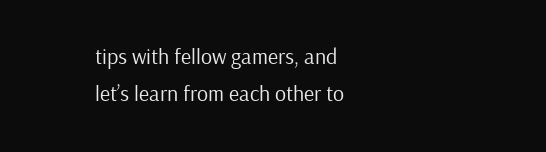tips with fellow gamers, and let’s learn from each other to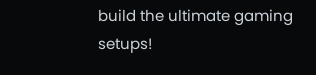build the ultimate gaming setups!